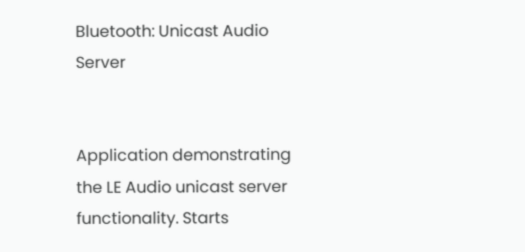Bluetooth: Unicast Audio Server


Application demonstrating the LE Audio unicast server functionality. Starts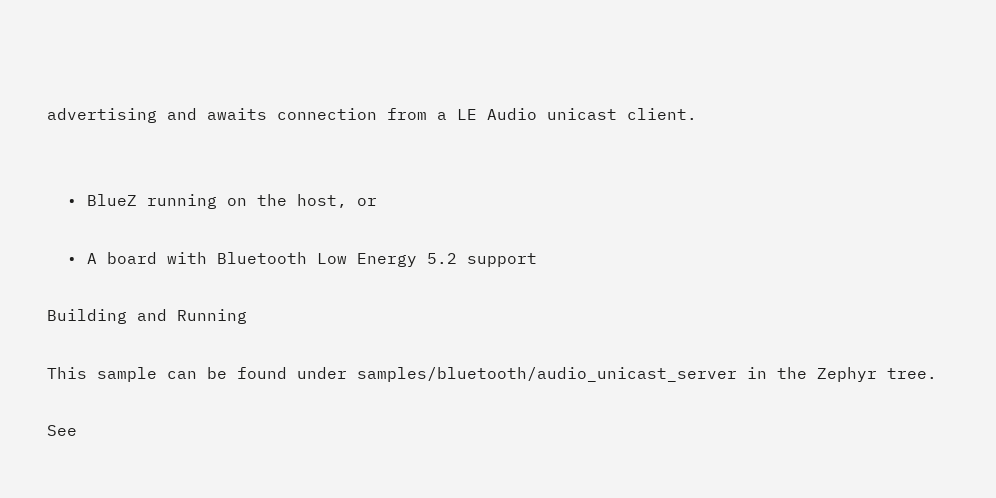advertising and awaits connection from a LE Audio unicast client.


  • BlueZ running on the host, or

  • A board with Bluetooth Low Energy 5.2 support

Building and Running

This sample can be found under samples/bluetooth/audio_unicast_server in the Zephyr tree.

See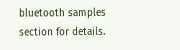bluetooth samples section for details.